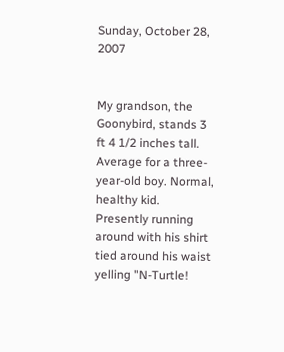Sunday, October 28, 2007


My grandson, the Goonybird, stands 3 ft 4 1/2 inches tall. Average for a three-year-old boy. Normal, healthy kid. Presently running around with his shirt tied around his waist yelling "N-Turtle!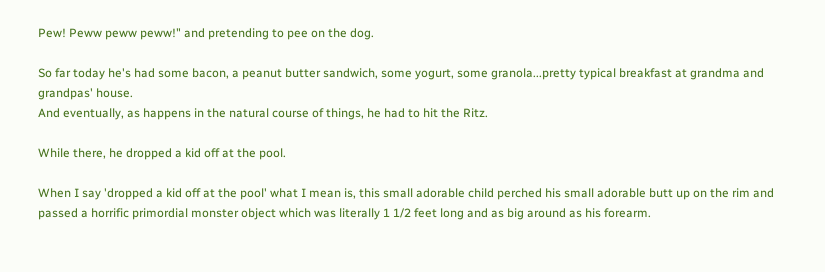Pew! Peww peww peww!" and pretending to pee on the dog.

So far today he's had some bacon, a peanut butter sandwich, some yogurt, some granola...pretty typical breakfast at grandma and grandpas' house.
And eventually, as happens in the natural course of things, he had to hit the Ritz.

While there, he dropped a kid off at the pool.

When I say 'dropped a kid off at the pool' what I mean is, this small adorable child perched his small adorable butt up on the rim and passed a horrific primordial monster object which was literally 1 1/2 feet long and as big around as his forearm.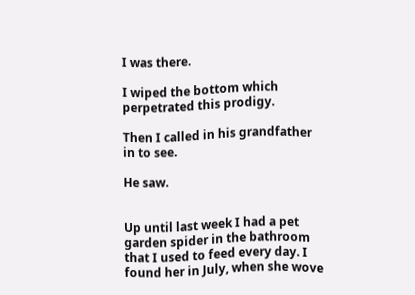I was there.

I wiped the bottom which perpetrated this prodigy.

Then I called in his grandfather in to see.

He saw.


Up until last week I had a pet garden spider in the bathroom that I used to feed every day. I found her in July, when she wove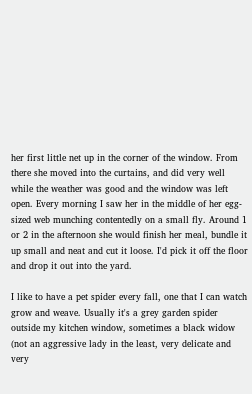her first little net up in the corner of the window. From there she moved into the curtains, and did very well while the weather was good and the window was left open. Every morning I saw her in the middle of her egg-sized web munching contentedly on a small fly. Around 1 or 2 in the afternoon she would finish her meal, bundle it up small and neat and cut it loose. I'd pick it off the floor and drop it out into the yard.

I like to have a pet spider every fall, one that I can watch grow and weave. Usually it's a grey garden spider outside my kitchen window, sometimes a black widow (not an aggressive lady in the least, very delicate and very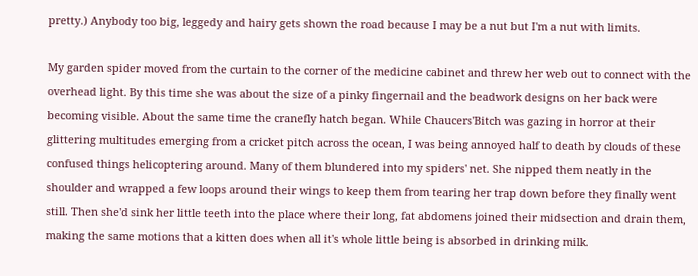pretty.) Anybody too big, leggedy and hairy gets shown the road because I may be a nut but I'm a nut with limits.

My garden spider moved from the curtain to the corner of the medicine cabinet and threw her web out to connect with the overhead light. By this time she was about the size of a pinky fingernail and the beadwork designs on her back were becoming visible. About the same time the cranefly hatch began. While Chaucers'Bitch was gazing in horror at their glittering multitudes emerging from a cricket pitch across the ocean, I was being annoyed half to death by clouds of these confused things helicoptering around. Many of them blundered into my spiders' net. She nipped them neatly in the shoulder and wrapped a few loops around their wings to keep them from tearing her trap down before they finally went still. Then she'd sink her little teeth into the place where their long, fat abdomens joined their midsection and drain them, making the same motions that a kitten does when all it's whole little being is absorbed in drinking milk.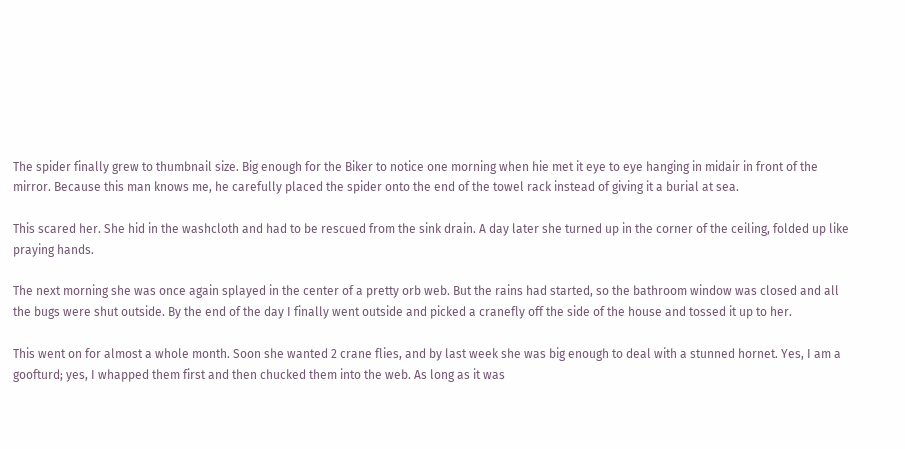The spider finally grew to thumbnail size. Big enough for the Biker to notice one morning when hie met it eye to eye hanging in midair in front of the mirror. Because this man knows me, he carefully placed the spider onto the end of the towel rack instead of giving it a burial at sea.

This scared her. She hid in the washcloth and had to be rescued from the sink drain. A day later she turned up in the corner of the ceiling, folded up like praying hands.

The next morning she was once again splayed in the center of a pretty orb web. But the rains had started, so the bathroom window was closed and all the bugs were shut outside. By the end of the day I finally went outside and picked a cranefly off the side of the house and tossed it up to her.

This went on for almost a whole month. Soon she wanted 2 crane flies, and by last week she was big enough to deal with a stunned hornet. Yes, I am a goofturd; yes, I whapped them first and then chucked them into the web. As long as it was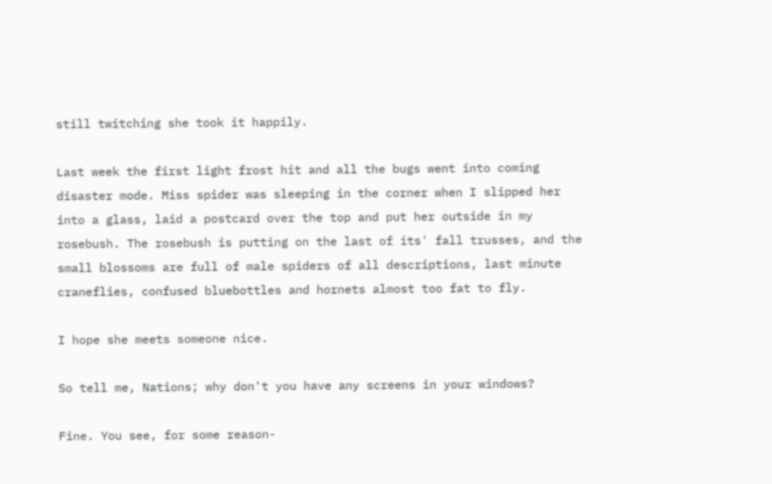still twitching she took it happily.

Last week the first light frost hit and all the bugs went into coming disaster mode. Miss spider was sleeping in the corner when I slipped her into a glass, laid a postcard over the top and put her outside in my rosebush. The rosebush is putting on the last of its' fall trusses, and the small blossoms are full of male spiders of all descriptions, last minute craneflies, confused bluebottles and hornets almost too fat to fly.

I hope she meets someone nice.

So tell me, Nations; why don't you have any screens in your windows?

Fine. You see, for some reason-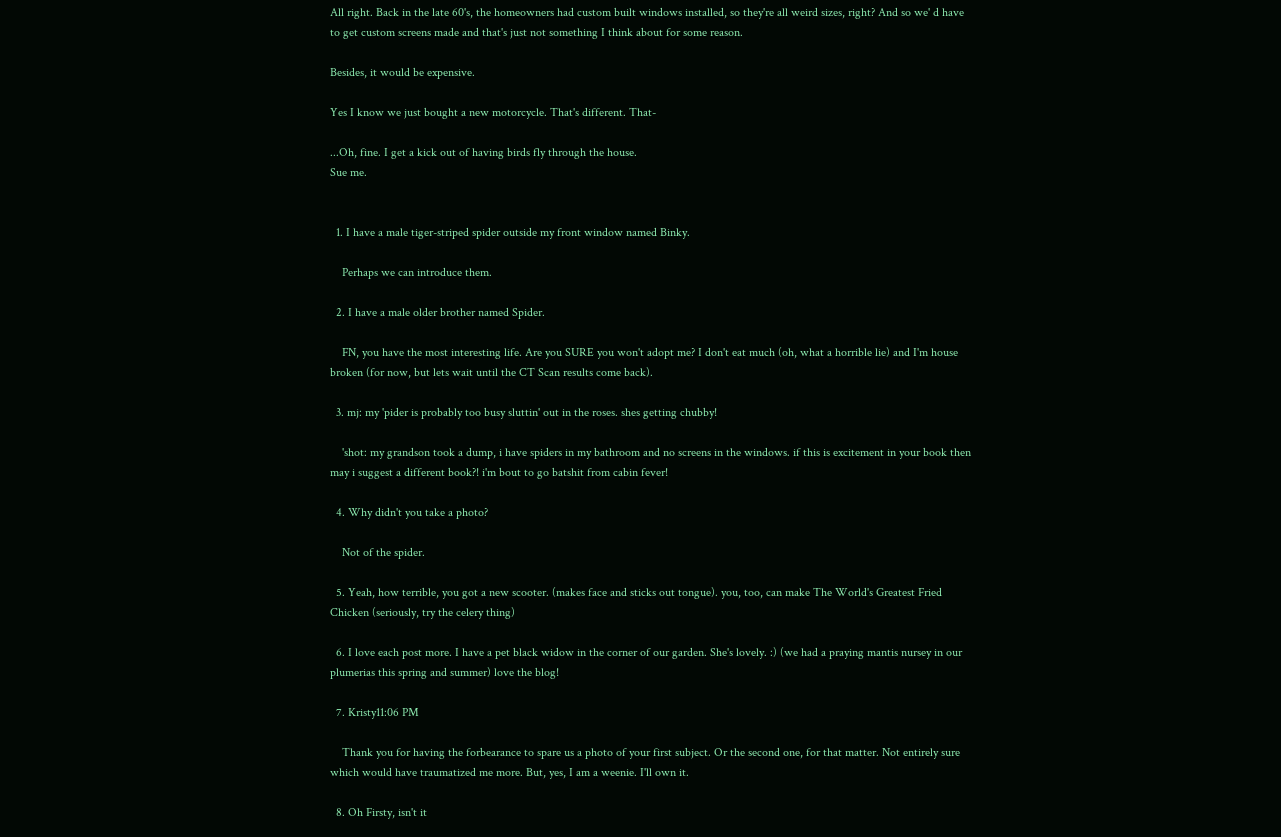All right. Back in the late 60's, the homeowners had custom built windows installed, so they're all weird sizes, right? And so we' d have to get custom screens made and that's just not something I think about for some reason.

Besides, it would be expensive.

Yes I know we just bought a new motorcycle. That's different. That-

...Oh, fine. I get a kick out of having birds fly through the house.
Sue me.


  1. I have a male tiger-striped spider outside my front window named Binky.

    Perhaps we can introduce them.

  2. I have a male older brother named Spider.

    FN, you have the most interesting life. Are you SURE you won't adopt me? I don't eat much (oh, what a horrible lie) and I'm house broken (for now, but lets wait until the CT Scan results come back).

  3. mj: my 'pider is probably too busy sluttin' out in the roses. shes getting chubby!

    'shot: my grandson took a dump, i have spiders in my bathroom and no screens in the windows. if this is excitement in your book then may i suggest a different book?! i'm bout to go batshit from cabin fever!

  4. Why didn't you take a photo?

    Not of the spider.

  5. Yeah, how terrible, you got a new scooter. (makes face and sticks out tongue). you, too, can make The World's Greatest Fried Chicken (seriously, try the celery thing)

  6. I love each post more. I have a pet black widow in the corner of our garden. She's lovely. :) (we had a praying mantis nursey in our plumerias this spring and summer) love the blog!

  7. Kristy11:06 PM

    Thank you for having the forbearance to spare us a photo of your first subject. Or the second one, for that matter. Not entirely sure which would have traumatized me more. But, yes, I am a weenie. I'll own it.

  8. Oh Firsty, isn't it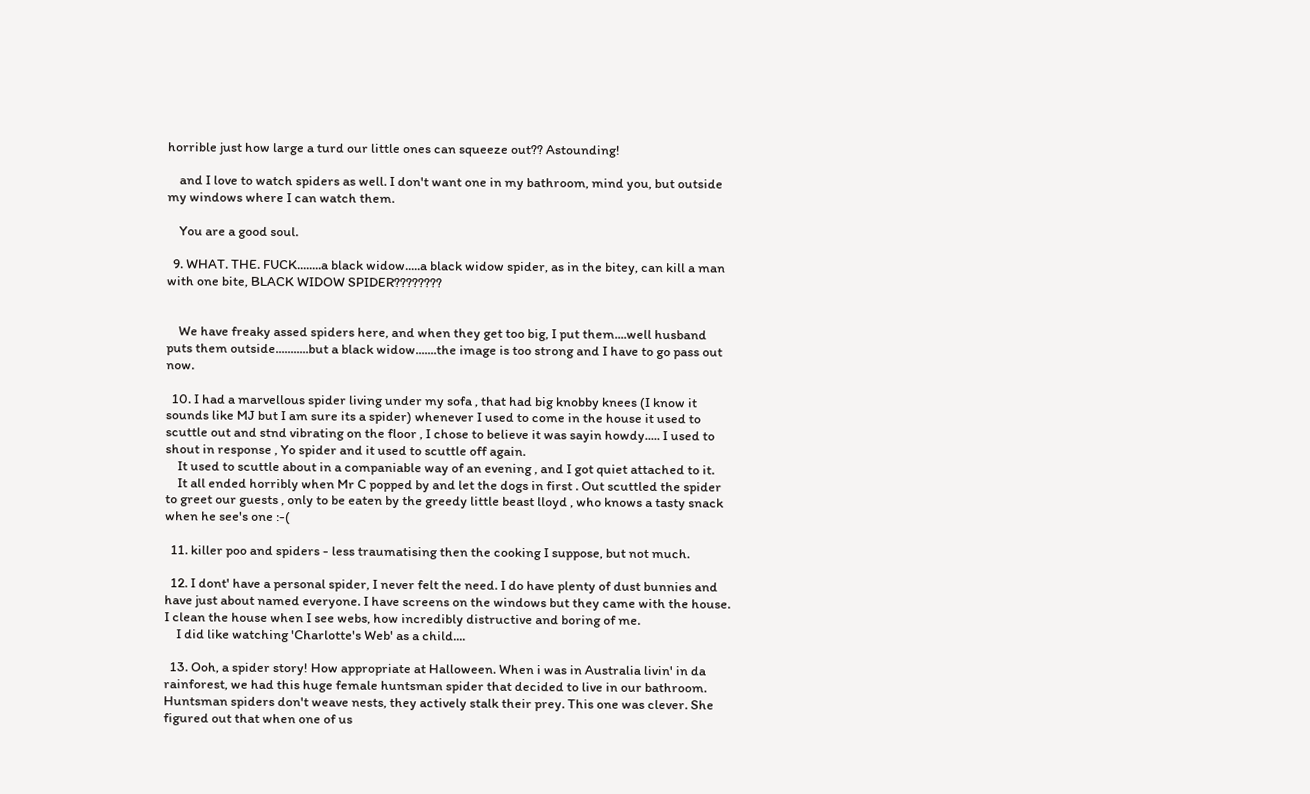horrible just how large a turd our little ones can squeeze out?? Astounding!

    and I love to watch spiders as well. I don't want one in my bathroom, mind you, but outside my windows where I can watch them.

    You are a good soul.

  9. WHAT. THE. FUCK........a black widow.....a black widow spider, as in the bitey, can kill a man with one bite, BLACK WIDOW SPIDER????????


    We have freaky assed spiders here, and when they get too big, I put them....well husband puts them outside...........but a black widow.......the image is too strong and I have to go pass out now.

  10. I had a marvellous spider living under my sofa , that had big knobby knees (I know it sounds like MJ but I am sure its a spider) whenever I used to come in the house it used to scuttle out and stnd vibrating on the floor , I chose to believe it was sayin howdy..... I used to shout in response , Yo spider and it used to scuttle off again.
    It used to scuttle about in a companiable way of an evening , and I got quiet attached to it.
    It all ended horribly when Mr C popped by and let the dogs in first . Out scuttled the spider to greet our guests , only to be eaten by the greedy little beast lloyd , who knows a tasty snack when he see's one :-(

  11. killer poo and spiders - less traumatising then the cooking I suppose, but not much.

  12. I dont' have a personal spider, I never felt the need. I do have plenty of dust bunnies and have just about named everyone. I have screens on the windows but they came with the house. I clean the house when I see webs, how incredibly distructive and boring of me.
    I did like watching 'Charlotte's Web' as a child....

  13. Ooh, a spider story! How appropriate at Halloween. When i was in Australia livin' in da rainforest, we had this huge female huntsman spider that decided to live in our bathroom. Huntsman spiders don't weave nests, they actively stalk their prey. This one was clever. She figured out that when one of us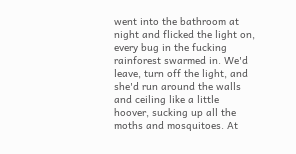went into the bathroom at night and flicked the light on, every bug in the fucking rainforest swarmed in. We'd leave, turn off the light, and she'd run around the walls and ceiling like a little hoover, sucking up all the moths and mosquitoes. At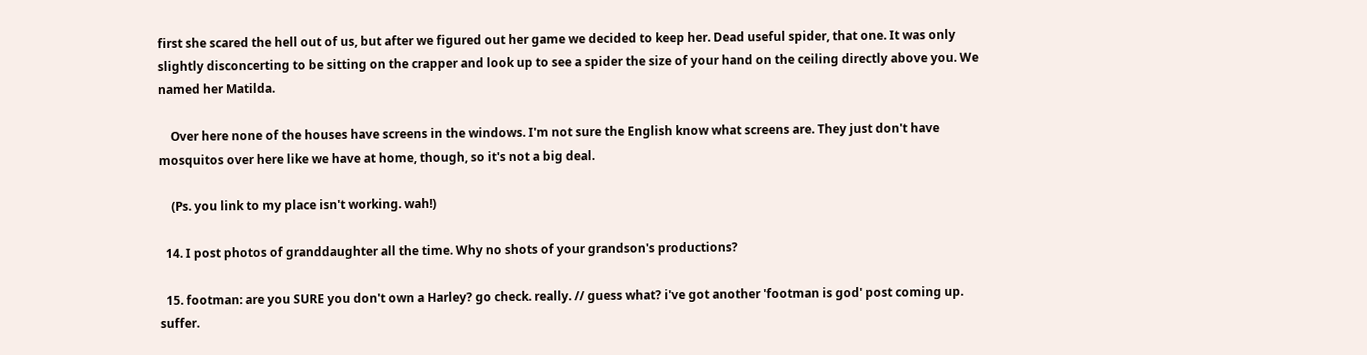first she scared the hell out of us, but after we figured out her game we decided to keep her. Dead useful spider, that one. It was only slightly disconcerting to be sitting on the crapper and look up to see a spider the size of your hand on the ceiling directly above you. We named her Matilda.

    Over here none of the houses have screens in the windows. I'm not sure the English know what screens are. They just don't have mosquitos over here like we have at home, though, so it's not a big deal.

    (Ps. you link to my place isn't working. wah!)

  14. I post photos of granddaughter all the time. Why no shots of your grandson's productions?

  15. footman: are you SURE you don't own a Harley? go check. really. // guess what? i've got another 'footman is god' post coming up. suffer.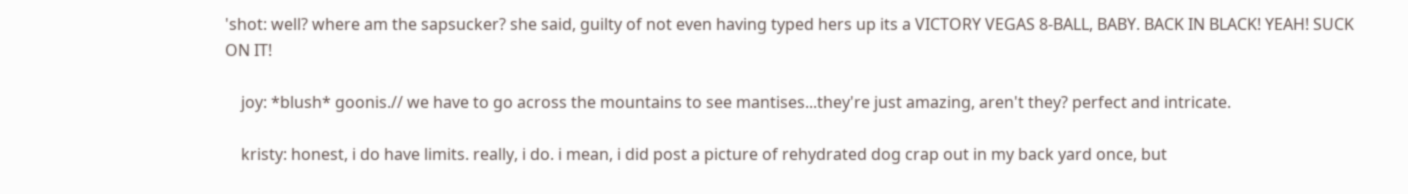'shot: well? where am the sapsucker? she said, guilty of not even having typed hers up its a VICTORY VEGAS 8-BALL, BABY. BACK IN BLACK! YEAH! SUCK ON IT!

    joy: *blush* goonis.// we have to go across the mountains to see mantises...they're just amazing, aren't they? perfect and intricate.

    kristy: honest, i do have limits. really, i do. i mean, i did post a picture of rehydrated dog crap out in my back yard once, but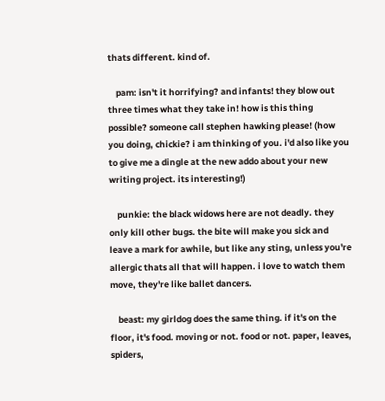thats different. kind of.

    pam: isn't it horrifying? and infants! they blow out three times what they take in! how is this thing possible? someone call stephen hawking please! (how you doing, chickie? i am thinking of you. i'd also like you to give me a dingle at the new addo about your new writing project. its interesting!)

    punkie: the black widows here are not deadly. they only kill other bugs. the bite will make you sick and leave a mark for awhile, but like any sting, unless you're allergic thats all that will happen. i love to watch them move, they're like ballet dancers.

    beast: my girldog does the same thing. if it's on the floor, it's food. moving or not. food or not. paper, leaves, spiders,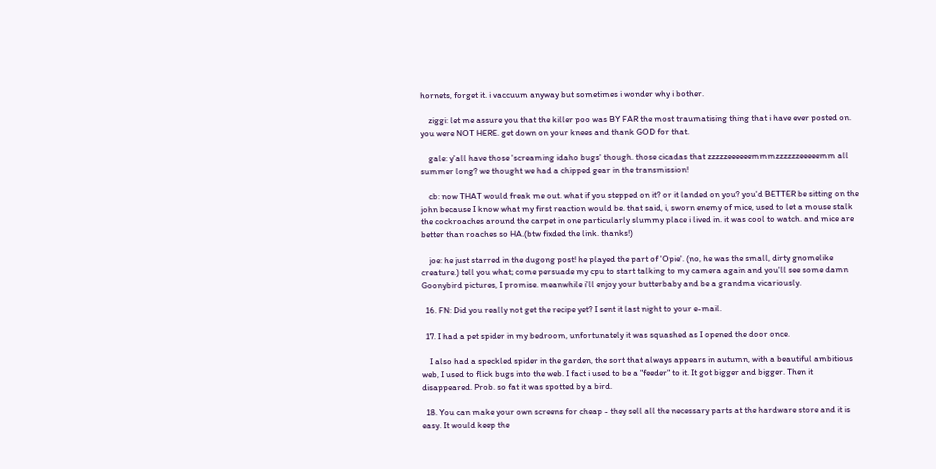hornets, forget it. i vaccuum anyway but sometimes i wonder why i bother.

    ziggi: let me assure you that the killer poo was BY FAR the most traumatising thing that i have ever posted on. you were NOT HERE. get down on your knees and thank GOD for that.

    gale: y'all have those 'screaming idaho bugs' though. those cicadas that zzzzzeeeeeemmmzzzzzzeeeeemm all summer long? we thought we had a chipped gear in the transmission!

    cb: now THAT would freak me out. what if you stepped on it? or it landed on you? you'd BETTER be sitting on the john because I know what my first reaction would be. that said, i, sworn enemy of mice, used to let a mouse stalk the cockroaches around the carpet in one particularly slummy place i lived in. it was cool to watch. and mice are better than roaches so HA.(btw fixded the link. thanks!)

    joe: he just starred in the dugong post! he played the part of 'Opie'. (no, he was the small, dirty gnomelike creature.) tell you what; come persuade my cpu to start talking to my camera again and you'll see some damn Goonybird pictures, I promise. meanwhile i'll enjoy your butterbaby and be a grandma vicariously.

  16. FN: Did you really not get the recipe yet? I sent it last night to your e-mail.

  17. I had a pet spider in my bedroom, unfortunately it was squashed as I opened the door once.

    I also had a speckled spider in the garden, the sort that always appears in autumn, with a beautiful ambitious web, I used to flick bugs into the web. I fact i used to be a "feeder" to it. It got bigger and bigger. Then it disappeared. Prob. so fat it was spotted by a bird.

  18. You can make your own screens for cheap - they sell all the necessary parts at the hardware store and it is easy. It would keep the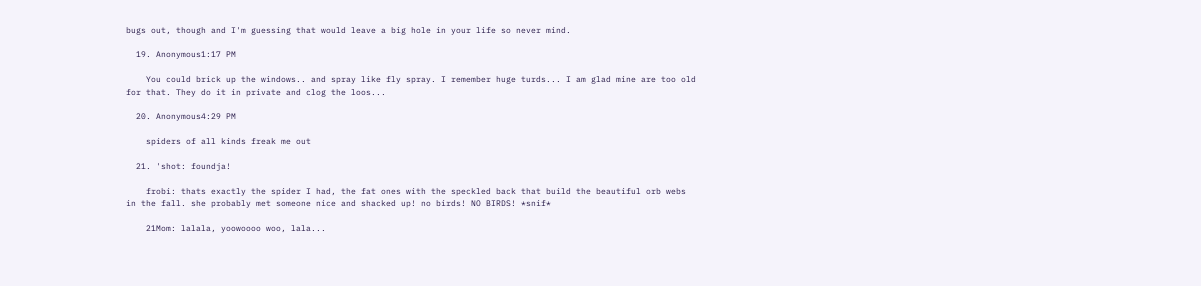bugs out, though and I'm guessing that would leave a big hole in your life so never mind.

  19. Anonymous1:17 PM

    You could brick up the windows.. and spray like fly spray. I remember huge turds... I am glad mine are too old for that. They do it in private and clog the loos...

  20. Anonymous4:29 PM

    spiders of all kinds freak me out

  21. 'shot: foundja!

    frobi: thats exactly the spider I had, the fat ones with the speckled back that build the beautiful orb webs in the fall. she probably met someone nice and shacked up! no birds! NO BIRDS! *snif*

    21Mom: lalala, yoowoooo woo, lala...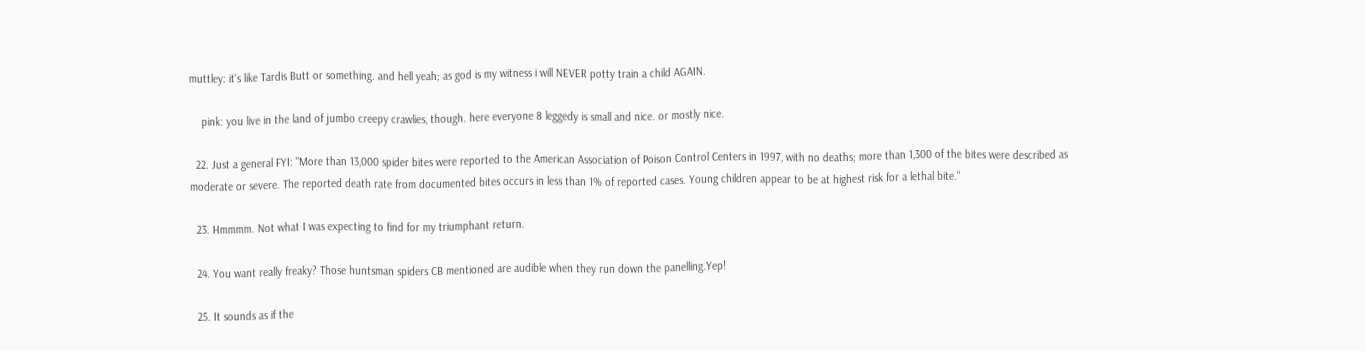muttley: it's like Tardis Butt or something. and hell yeah; as god is my witness i will NEVER potty train a child AGAIN.

    pink: you live in the land of jumbo creepy crawlies, though. here everyone 8 leggedy is small and nice. or mostly nice.

  22. Just a general FYI: "More than 13,000 spider bites were reported to the American Association of Poison Control Centers in 1997, with no deaths; more than 1,300 of the bites were described as moderate or severe. The reported death rate from documented bites occurs in less than 1% of reported cases. Young children appear to be at highest risk for a lethal bite."

  23. Hmmmm. Not what I was expecting to find for my triumphant return.

  24. You want really freaky? Those huntsman spiders CB mentioned are audible when they run down the panelling.Yep!

  25. It sounds as if the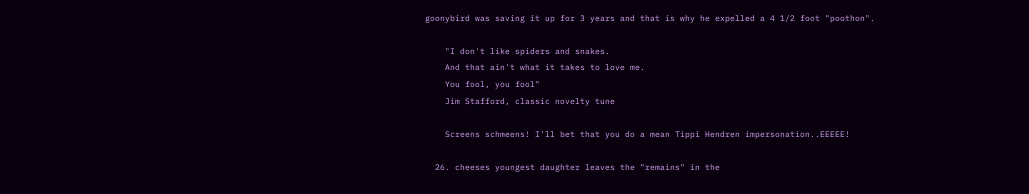goonybird was saving it up for 3 years and that is why he expelled a 4 1/2 foot "poothon".

    "I don't like spiders and snakes.
    And that ain't what it takes to love me.
    You fool, you fool"
    Jim Stafford, classic novelty tune

    Screens schmeens! I'll bet that you do a mean Tippi Hendren impersonation..EEEEE!

  26. cheeses youngest daughter leaves the "remains" in the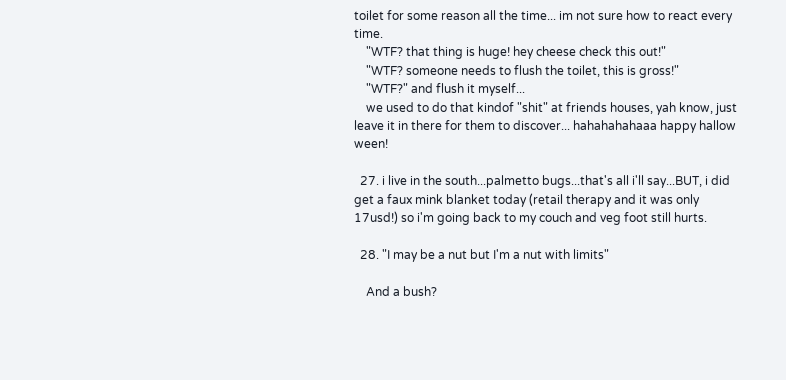toilet for some reason all the time... im not sure how to react every time.
    "WTF? that thing is huge! hey cheese check this out!"
    "WTF? someone needs to flush the toilet, this is gross!"
    "WTF?" and flush it myself...
    we used to do that kindof "shit" at friends houses, yah know, just leave it in there for them to discover... hahahahahaaa happy hallow ween!

  27. i live in the south...palmetto bugs...that's all i'll say...BUT, i did get a faux mink blanket today (retail therapy and it was only 17usd!) so i'm going back to my couch and veg foot still hurts.

  28. "I may be a nut but I'm a nut with limits"

    And a bush?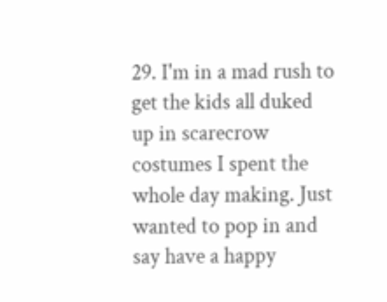29. I'm in a mad rush to get the kids all duked up in scarecrow costumes I spent the whole day making. Just wanted to pop in and say have a happy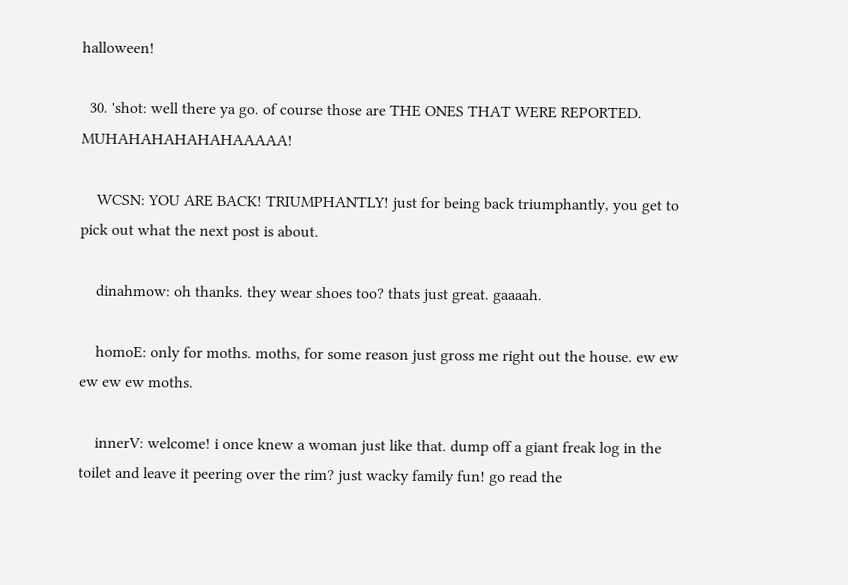halloween!

  30. 'shot: well there ya go. of course those are THE ONES THAT WERE REPORTED. MUHAHAHAHAHAHAAAAA!

    WCSN: YOU ARE BACK! TRIUMPHANTLY! just for being back triumphantly, you get to pick out what the next post is about.

    dinahmow: oh thanks. they wear shoes too? thats just great. gaaaah.

    homoE: only for moths. moths, for some reason just gross me right out the house. ew ew ew ew ew moths.

    innerV: welcome! i once knew a woman just like that. dump off a giant freak log in the toilet and leave it peering over the rim? just wacky family fun! go read the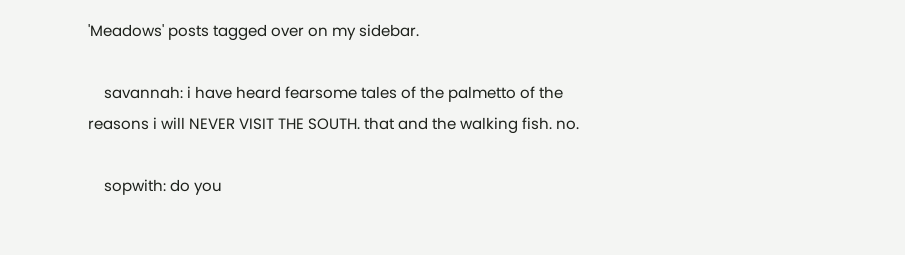'Meadows' posts tagged over on my sidebar.

    savannah: i have heard fearsome tales of the palmetto of the reasons i will NEVER VISIT THE SOUTH. that and the walking fish. no.

    sopwith: do you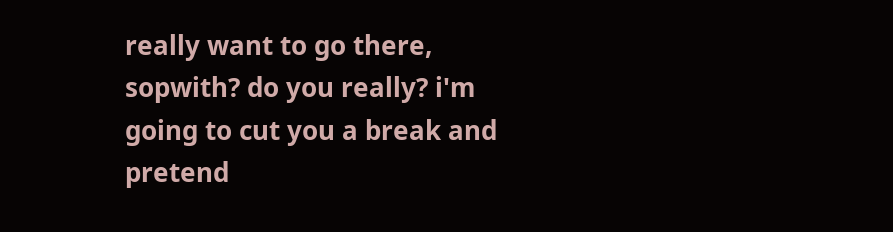really want to go there, sopwith? do you really? i'm going to cut you a break and pretend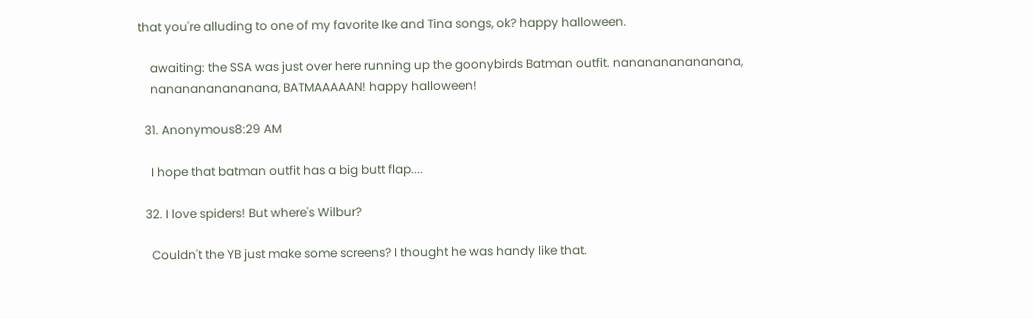that you're alluding to one of my favorite Ike and Tina songs, ok? happy halloween.

    awaiting: the SSA was just over here running up the goonybirds Batman outfit. nananananananana,
    nananananananana, BATMAAAAAN! happy halloween!

  31. Anonymous8:29 AM

    I hope that batman outfit has a big butt flap....

  32. I love spiders! But where's Wilbur?

    Couldn't the YB just make some screens? I thought he was handy like that.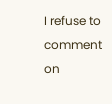I refuse to comment on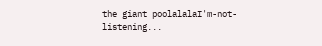the giant poolalalaI'm-not-listening...